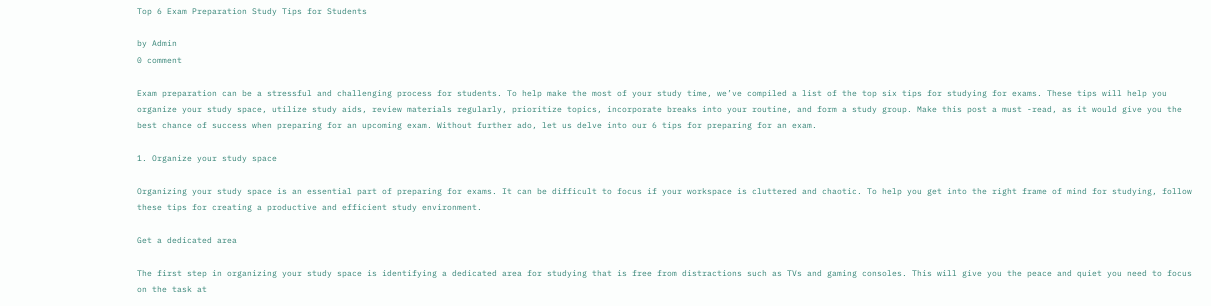Top 6 Exam Preparation Study Tips for Students

by Admin
0 comment

Exam preparation can be a stressful and challenging process for students. To help make the most of your study time, we’ve compiled a list of the top six tips for studying for exams. These tips will help you organize your study space, utilize study aids, review materials regularly, prioritize topics, incorporate breaks into your routine, and form a study group. Make this post a must -read, as it would give you the best chance of success when preparing for an upcoming exam. Without further ado, let us delve into our 6 tips for preparing for an exam.

1. Organize your study space

Organizing your study space is an essential part of preparing for exams. It can be difficult to focus if your workspace is cluttered and chaotic. To help you get into the right frame of mind for studying, follow these tips for creating a productive and efficient study environment.

Get a dedicated area

The first step in organizing your study space is identifying a dedicated area for studying that is free from distractions such as TVs and gaming consoles. This will give you the peace and quiet you need to focus on the task at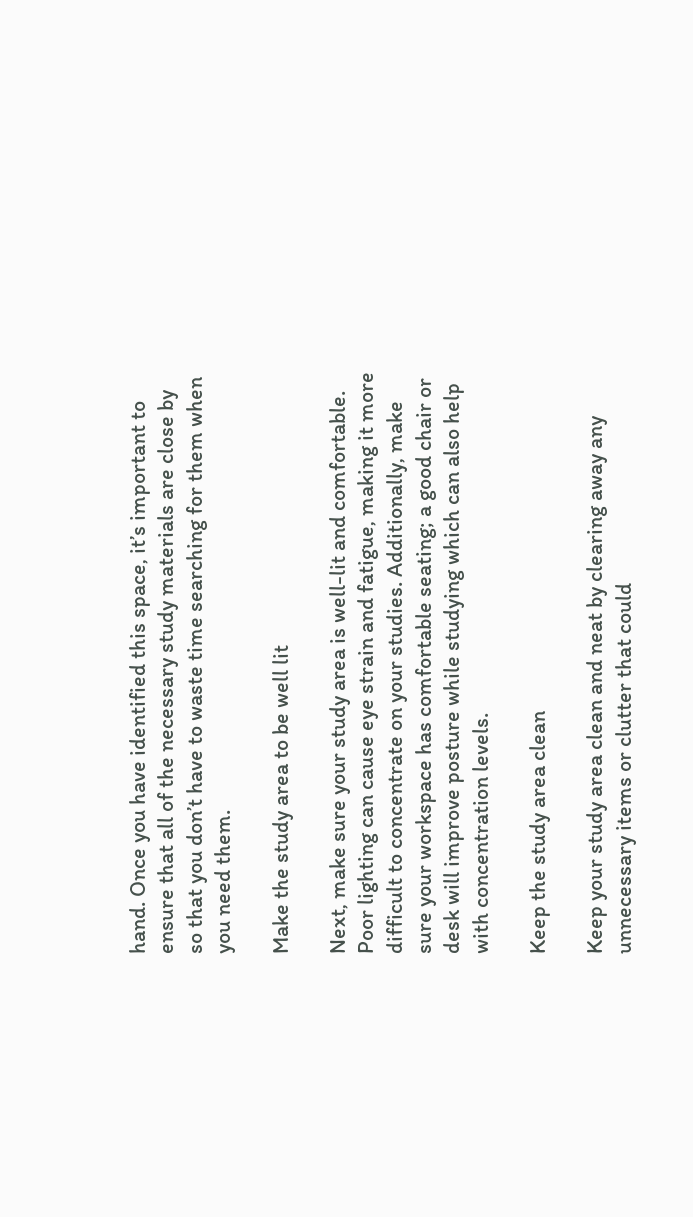hand. Once you have identified this space, it’s important to ensure that all of the necessary study materials are close by so that you don’t have to waste time searching for them when you need them.

Make the study area to be well lit

Next, make sure your study area is well-lit and comfortable. Poor lighting can cause eye strain and fatigue, making it more difficult to concentrate on your studies. Additionally, make sure your workspace has comfortable seating; a good chair or desk will improve posture while studying which can also help with concentration levels.

Keep the study area clean

Keep your study area clean and neat by clearing away any unnecessary items or clutter that could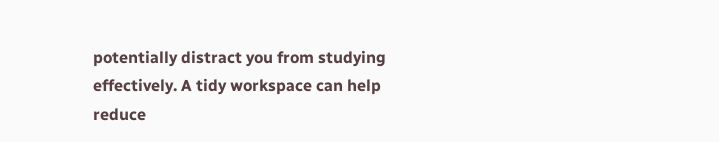potentially distract you from studying effectively. A tidy workspace can help reduce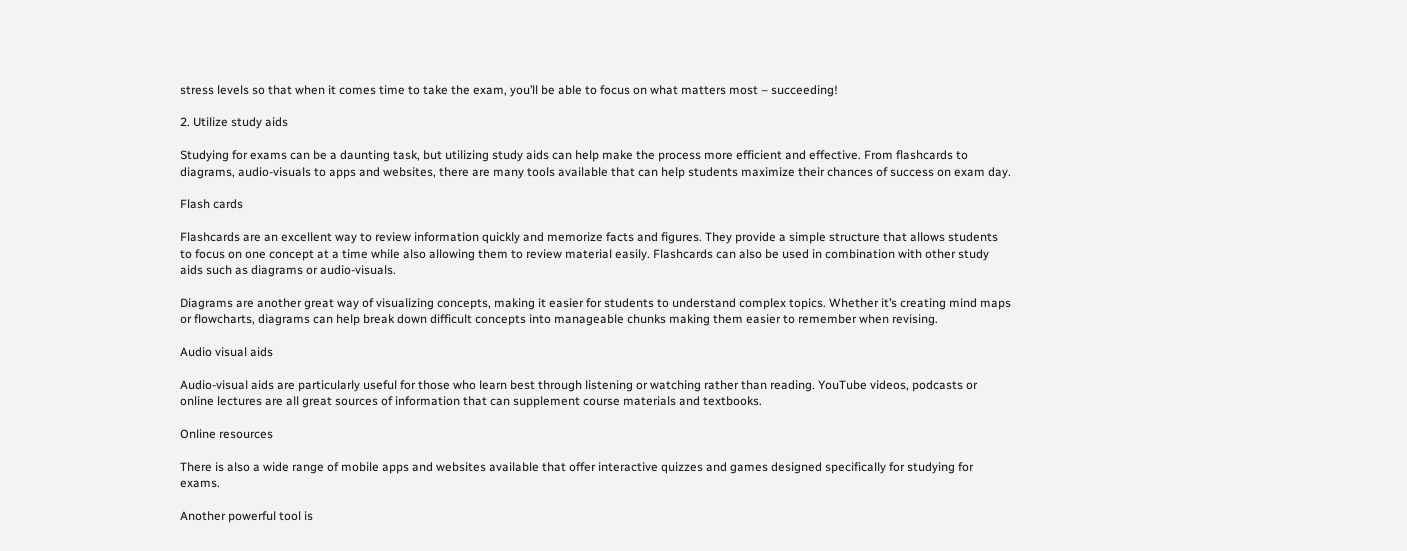stress levels so that when it comes time to take the exam, you’ll be able to focus on what matters most – succeeding!

2. Utilize study aids

Studying for exams can be a daunting task, but utilizing study aids can help make the process more efficient and effective. From flashcards to diagrams, audio-visuals to apps and websites, there are many tools available that can help students maximize their chances of success on exam day.

Flash cards

Flashcards are an excellent way to review information quickly and memorize facts and figures. They provide a simple structure that allows students to focus on one concept at a time while also allowing them to review material easily. Flashcards can also be used in combination with other study aids such as diagrams or audio-visuals.

Diagrams are another great way of visualizing concepts, making it easier for students to understand complex topics. Whether it’s creating mind maps or flowcharts, diagrams can help break down difficult concepts into manageable chunks making them easier to remember when revising.

Audio visual aids

Audio-visual aids are particularly useful for those who learn best through listening or watching rather than reading. YouTube videos, podcasts or online lectures are all great sources of information that can supplement course materials and textbooks.

Online resources

There is also a wide range of mobile apps and websites available that offer interactive quizzes and games designed specifically for studying for exams.

Another powerful tool is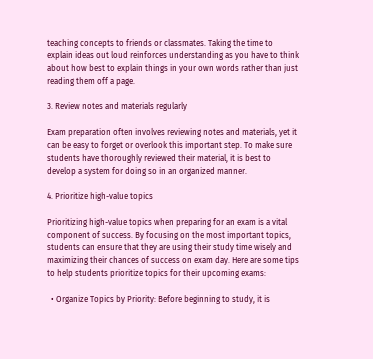teaching concepts to friends or classmates. Taking the time to explain ideas out loud reinforces understanding as you have to think about how best to explain things in your own words rather than just reading them off a page.

3. Review notes and materials regularly

Exam preparation often involves reviewing notes and materials, yet it can be easy to forget or overlook this important step. To make sure students have thoroughly reviewed their material, it is best to develop a system for doing so in an organized manner.

4. Prioritize high-value topics

Prioritizing high-value topics when preparing for an exam is a vital component of success. By focusing on the most important topics, students can ensure that they are using their study time wisely and maximizing their chances of success on exam day. Here are some tips to help students prioritize topics for their upcoming exams:

  • Organize Topics by Priority: Before beginning to study, it is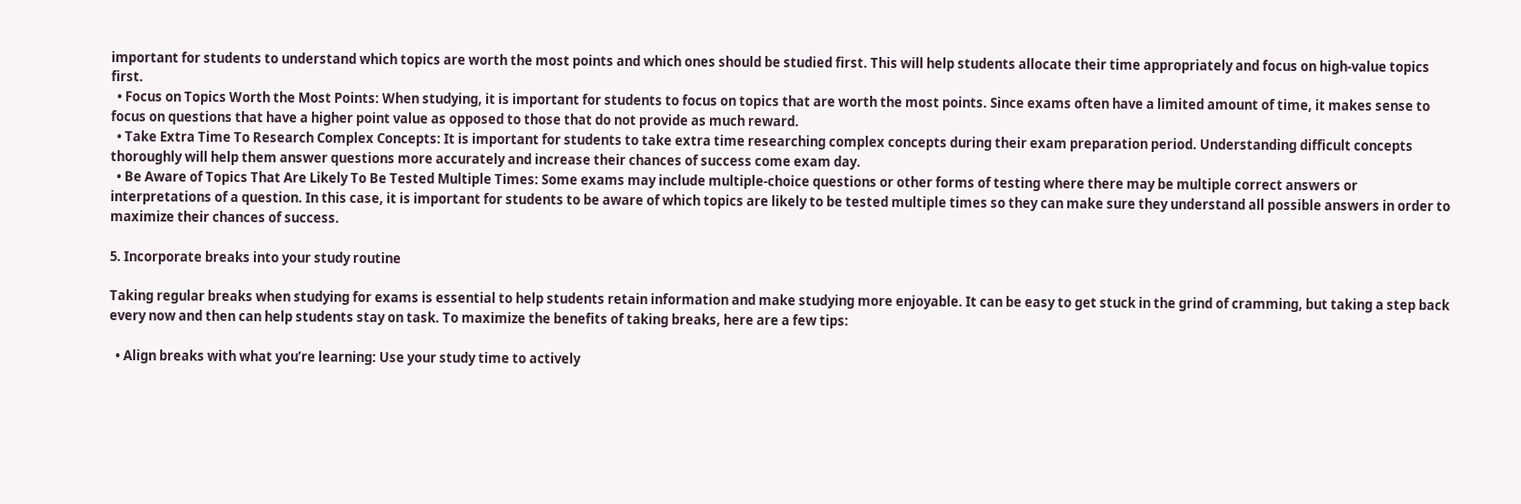important for students to understand which topics are worth the most points and which ones should be studied first. This will help students allocate their time appropriately and focus on high-value topics first.
  • Focus on Topics Worth the Most Points: When studying, it is important for students to focus on topics that are worth the most points. Since exams often have a limited amount of time, it makes sense to focus on questions that have a higher point value as opposed to those that do not provide as much reward.
  • Take Extra Time To Research Complex Concepts: It is important for students to take extra time researching complex concepts during their exam preparation period. Understanding difficult concepts thoroughly will help them answer questions more accurately and increase their chances of success come exam day.
  • Be Aware of Topics That Are Likely To Be Tested Multiple Times: Some exams may include multiple-choice questions or other forms of testing where there may be multiple correct answers or interpretations of a question. In this case, it is important for students to be aware of which topics are likely to be tested multiple times so they can make sure they understand all possible answers in order to maximize their chances of success.

5. Incorporate breaks into your study routine

Taking regular breaks when studying for exams is essential to help students retain information and make studying more enjoyable. It can be easy to get stuck in the grind of cramming, but taking a step back every now and then can help students stay on task. To maximize the benefits of taking breaks, here are a few tips:

  • Align breaks with what you’re learning: Use your study time to actively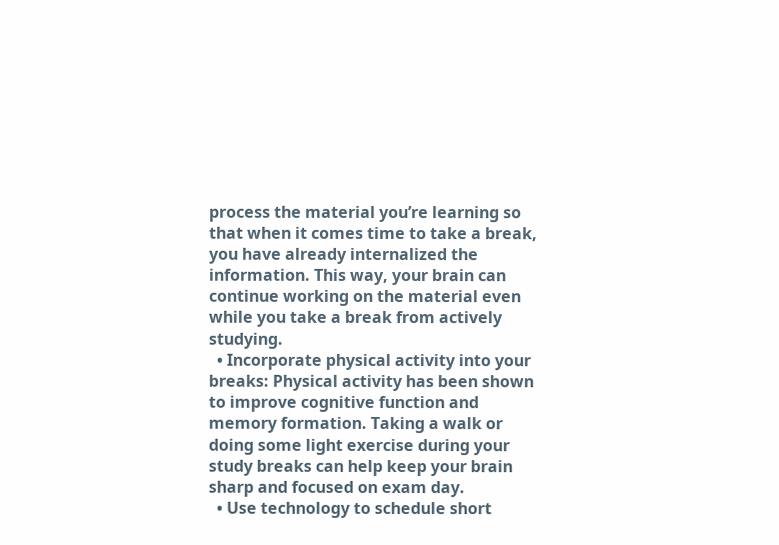process the material you’re learning so that when it comes time to take a break, you have already internalized the information. This way, your brain can continue working on the material even while you take a break from actively studying.
  • Incorporate physical activity into your breaks: Physical activity has been shown to improve cognitive function and memory formation. Taking a walk or doing some light exercise during your study breaks can help keep your brain sharp and focused on exam day.
  • Use technology to schedule short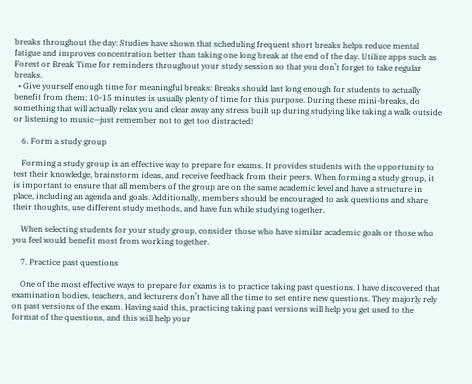breaks throughout the day: Studies have shown that scheduling frequent short breaks helps reduce mental fatigue and improves concentration better than taking one long break at the end of the day. Utilize apps such as Forest or Break Time for reminders throughout your study session so that you don’t forget to take regular breaks.
  • Give yourself enough time for meaningful breaks: Breaks should last long enough for students to actually benefit from them; 10-15 minutes is usually plenty of time for this purpose. During these mini-breaks, do something that will actually relax you and clear away any stress built up during studying like taking a walk outside or listening to music—just remember not to get too distracted!

    6. Form a study group

    Forming a study group is an effective way to prepare for exams. It provides students with the opportunity to test their knowledge, brainstorm ideas, and receive feedback from their peers. When forming a study group, it is important to ensure that all members of the group are on the same academic level and have a structure in place, including an agenda and goals. Additionally, members should be encouraged to ask questions and share their thoughts, use different study methods, and have fun while studying together.

    When selecting students for your study group, consider those who have similar academic goals or those who you feel would benefit most from working together.

    7. Practice past questions

    One of the most effective ways to prepare for exams is to practice taking past questions. I have discovered that examination bodies, teachers, and lecturers don’t have all the time to set entire new questions. They majorly rely on past versions of the exam. Having said this, practicing taking past versions will help you get used to the format of the questions, and this will help your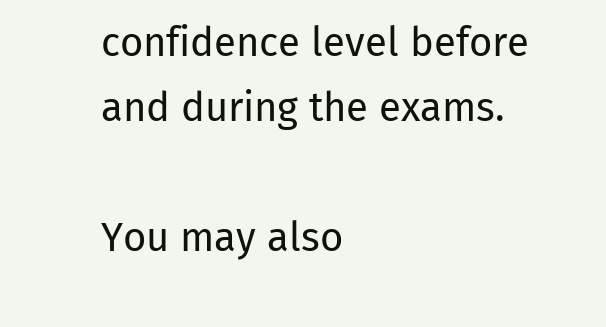confidence level before and during the exams.

You may also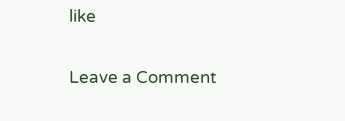like

Leave a Comment